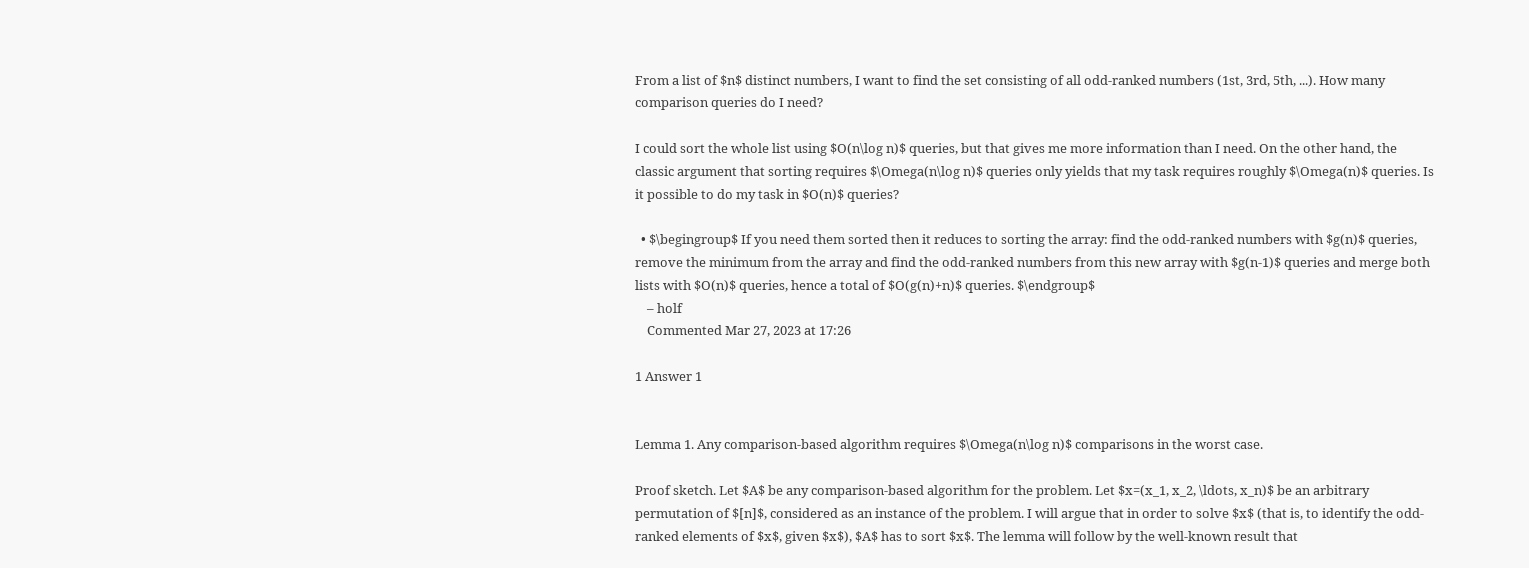From a list of $n$ distinct numbers, I want to find the set consisting of all odd-ranked numbers (1st, 3rd, 5th, ...). How many comparison queries do I need?

I could sort the whole list using $O(n\log n)$ queries, but that gives me more information than I need. On the other hand, the classic argument that sorting requires $\Omega(n\log n)$ queries only yields that my task requires roughly $\Omega(n)$ queries. Is it possible to do my task in $O(n)$ queries?

  • $\begingroup$ If you need them sorted then it reduces to sorting the array: find the odd-ranked numbers with $g(n)$ queries, remove the minimum from the array and find the odd-ranked numbers from this new array with $g(n-1)$ queries and merge both lists with $O(n)$ queries, hence a total of $O(g(n)+n)$ queries. $\endgroup$
    – holf
    Commented Mar 27, 2023 at 17:26

1 Answer 1


Lemma 1. Any comparison-based algorithm requires $\Omega(n\log n)$ comparisons in the worst case.

Proof sketch. Let $A$ be any comparison-based algorithm for the problem. Let $x=(x_1, x_2, \ldots, x_n)$ be an arbitrary permutation of $[n]$, considered as an instance of the problem. I will argue that in order to solve $x$ (that is, to identify the odd-ranked elements of $x$, given $x$), $A$ has to sort $x$. The lemma will follow by the well-known result that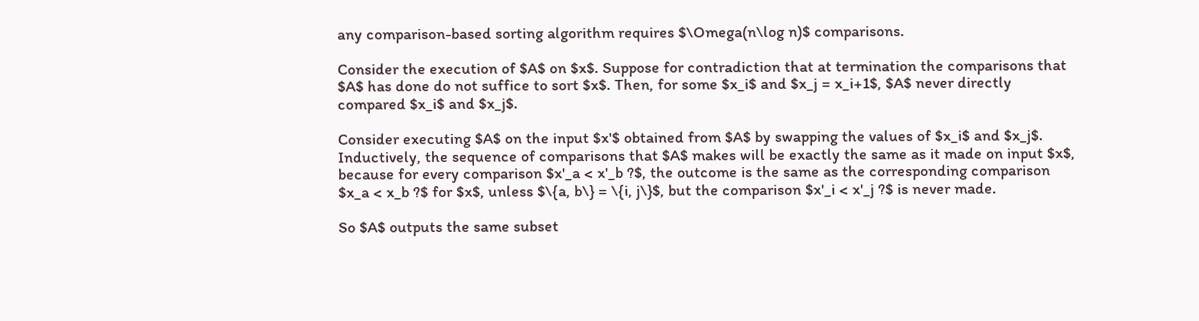any comparison-based sorting algorithm requires $\Omega(n\log n)$ comparisons.

Consider the execution of $A$ on $x$. Suppose for contradiction that at termination the comparisons that $A$ has done do not suffice to sort $x$. Then, for some $x_i$ and $x_j = x_i+1$, $A$ never directly compared $x_i$ and $x_j$.

Consider executing $A$ on the input $x'$ obtained from $A$ by swapping the values of $x_i$ and $x_j$. Inductively, the sequence of comparisons that $A$ makes will be exactly the same as it made on input $x$, because for every comparison $x'_a < x'_b ?$, the outcome is the same as the corresponding comparison $x_a < x_b ?$ for $x$, unless $\{a, b\} = \{i, j\}$, but the comparison $x'_i < x'_j ?$ is never made.

So $A$ outputs the same subset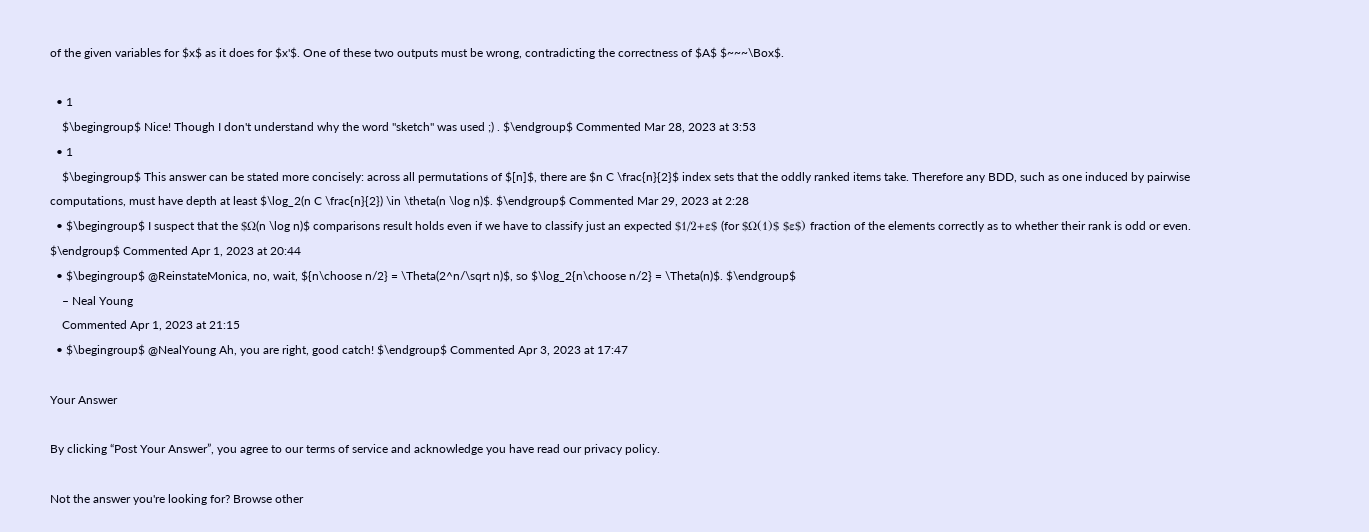of the given variables for $x$ as it does for $x'$. One of these two outputs must be wrong, contradicting the correctness of $A$ $~~~\Box$.

  • 1
    $\begingroup$ Nice! Though I don't understand why the word "sketch" was used ;) . $\endgroup$ Commented Mar 28, 2023 at 3:53
  • 1
    $\begingroup$ This answer can be stated more concisely: across all permutations of $[n]$, there are $n C \frac{n}{2}$ index sets that the oddly ranked items take. Therefore any BDD, such as one induced by pairwise computations, must have depth at least $\log_2(n C \frac{n}{2}) \in \theta(n \log n)$. $\endgroup$ Commented Mar 29, 2023 at 2:28
  • $\begingroup$ I suspect that the $Ω(n \log n)$ comparisons result holds even if we have to classify just an expected $1/2+ε$ (for $Ω(1)$ $ε$) fraction of the elements correctly as to whether their rank is odd or even. $\endgroup$ Commented Apr 1, 2023 at 20:44
  • $\begingroup$ @ReinstateMonica, no, wait, ${n\choose n/2} = \Theta(2^n/\sqrt n)$, so $\log_2{n\choose n/2} = \Theta(n)$. $\endgroup$
    – Neal Young
    Commented Apr 1, 2023 at 21:15
  • $\begingroup$ @NealYoung Ah, you are right, good catch! $\endgroup$ Commented Apr 3, 2023 at 17:47

Your Answer

By clicking “Post Your Answer”, you agree to our terms of service and acknowledge you have read our privacy policy.

Not the answer you're looking for? Browse other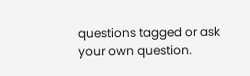questions tagged or ask your own question.